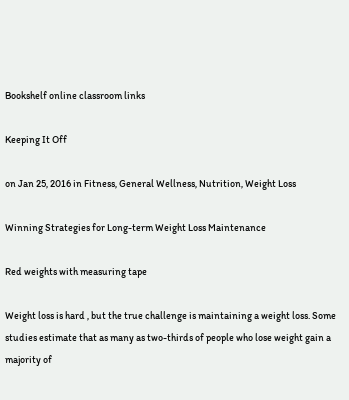Bookshelf online classroom links

Keeping It Off

on Jan 25, 2016 in Fitness, General Wellness, Nutrition, Weight Loss

Winning Strategies for Long-term Weight Loss Maintenance

Red weights with measuring tape

Weight loss is hard , but the true challenge is maintaining a weight loss. Some studies estimate that as many as two-thirds of people who lose weight gain a majority of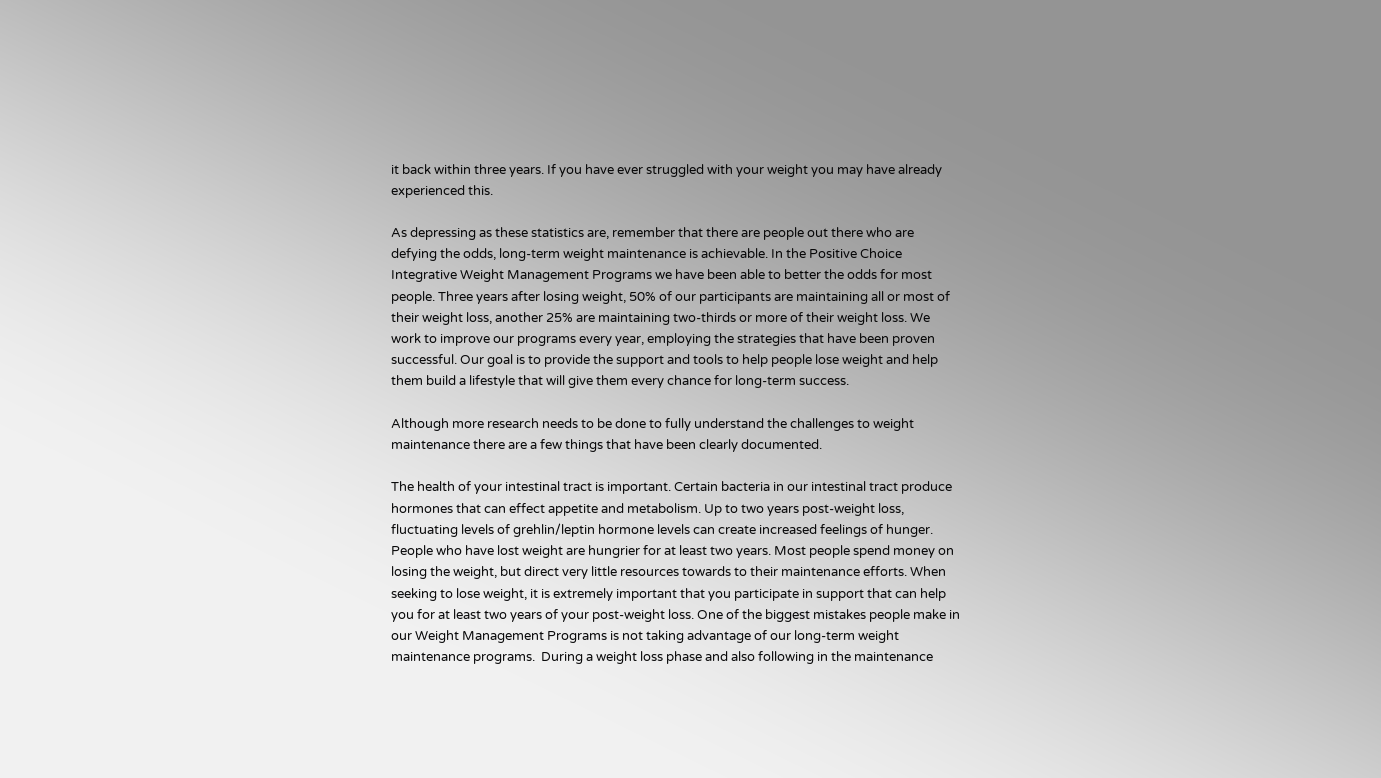it back within three years. If you have ever struggled with your weight you may have already experienced this.

As depressing as these statistics are, remember that there are people out there who are defying the odds, long-term weight maintenance is achievable. In the Positive Choice Integrative Weight Management Programs we have been able to better the odds for most people. Three years after losing weight, 50% of our participants are maintaining all or most of their weight loss, another 25% are maintaining two-thirds or more of their weight loss. We work to improve our programs every year, employing the strategies that have been proven successful. Our goal is to provide the support and tools to help people lose weight and help them build a lifestyle that will give them every chance for long-term success.

Although more research needs to be done to fully understand the challenges to weight maintenance there are a few things that have been clearly documented.

The health of your intestinal tract is important. Certain bacteria in our intestinal tract produce hormones that can effect appetite and metabolism. Up to two years post-weight loss, fluctuating levels of grehlin/leptin hormone levels can create increased feelings of hunger. People who have lost weight are hungrier for at least two years. Most people spend money on losing the weight, but direct very little resources towards to their maintenance efforts. When seeking to lose weight, it is extremely important that you participate in support that can help you for at least two years of your post-weight loss. One of the biggest mistakes people make in our Weight Management Programs is not taking advantage of our long-term weight maintenance programs.  During a weight loss phase and also following in the maintenance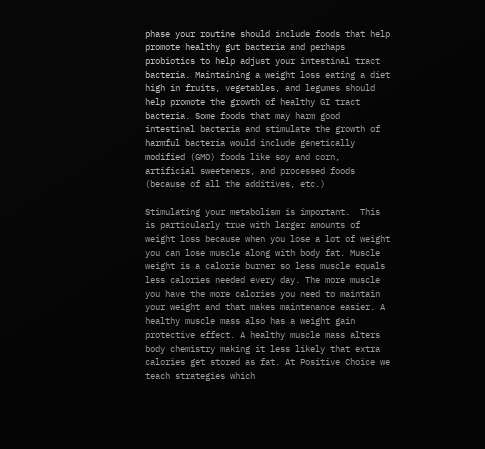phase your routine should include foods that help promote healthy gut bacteria and perhaps probiotics to help adjust your intestinal tract bacteria. Maintaining a weight loss eating a diet high in fruits, vegetables, and legumes should help promote the growth of healthy GI tract bacteria. Some foods that may harm good intestinal bacteria and stimulate the growth of harmful bacteria would include genetically modified (GMO) foods like soy and corn, artificial sweeteners, and processed foods (because of all the additives, etc.)

Stimulating your metabolism is important.  This is particularly true with larger amounts of weight loss because when you lose a lot of weight you can lose muscle along with body fat. Muscle weight is a calorie burner so less muscle equals less calories needed every day. The more muscle you have the more calories you need to maintain your weight and that makes maintenance easier. A healthy muscle mass also has a weight gain protective effect. A healthy muscle mass alters body chemistry making it less likely that extra calories get stored as fat. At Positive Choice we teach strategies which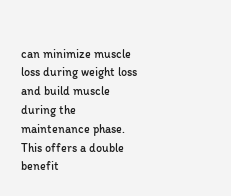can minimize muscle loss during weight loss and build muscle during the maintenance phase. This offers a double benefit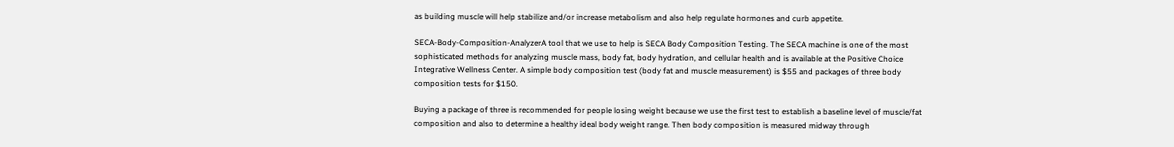as building muscle will help stabilize and/or increase metabolism and also help regulate hormones and curb appetite.

SECA-Body-Composition-AnalyzerA tool that we use to help is SECA Body Composition Testing. The SECA machine is one of the most sophisticated methods for analyzing muscle mass, body fat, body hydration, and cellular health and is available at the Positive Choice Integrative Wellness Center. A simple body composition test (body fat and muscle measurement) is $55 and packages of three body composition tests for $150.

Buying a package of three is recommended for people losing weight because we use the first test to establish a baseline level of muscle/fat composition and also to determine a healthy ideal body weight range. Then body composition is measured midway through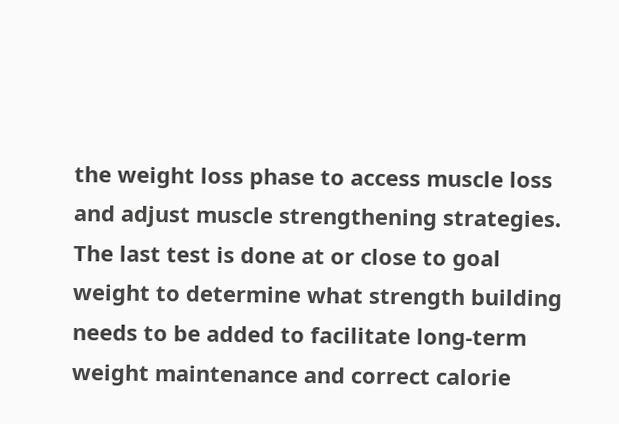the weight loss phase to access muscle loss and adjust muscle strengthening strategies. The last test is done at or close to goal weight to determine what strength building needs to be added to facilitate long-term weight maintenance and correct calorie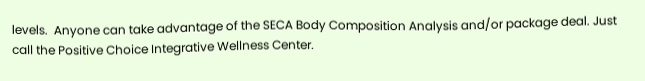levels.  Anyone can take advantage of the SECA Body Composition Analysis and/or package deal. Just call the Positive Choice Integrative Wellness Center.